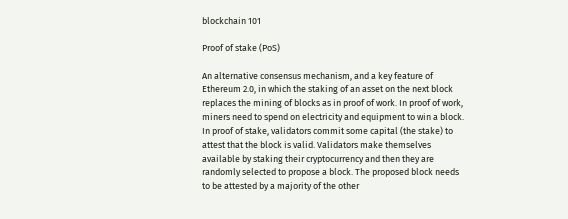blockchain 101

Proof of stake (PoS)

An alternative consensus mechanism, and a key feature of Ethereum 2.0, in which the staking of an asset on the next block replaces the mining of blocks as in proof of work. In proof of work, miners need to spend on electricity and equipment to win a block. In proof of stake, validators commit some capital (the stake) to attest that the block is valid. Validators make themselves available by staking their cryptocurrency and then they are randomly selected to propose a block. The proposed block needs to be attested by a majority of the other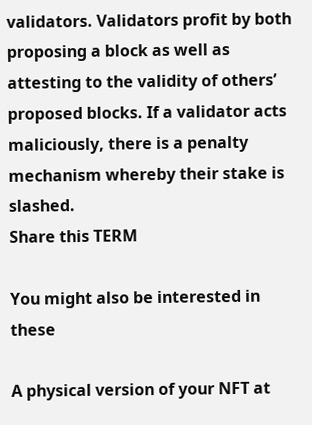validators. Validators profit by both proposing a block as well as attesting to the validity of others’ proposed blocks. If a validator acts maliciously, there is a penalty mechanism whereby their stake is slashed.
Share this TERM

You might also be interested in these

A physical version of your NFT at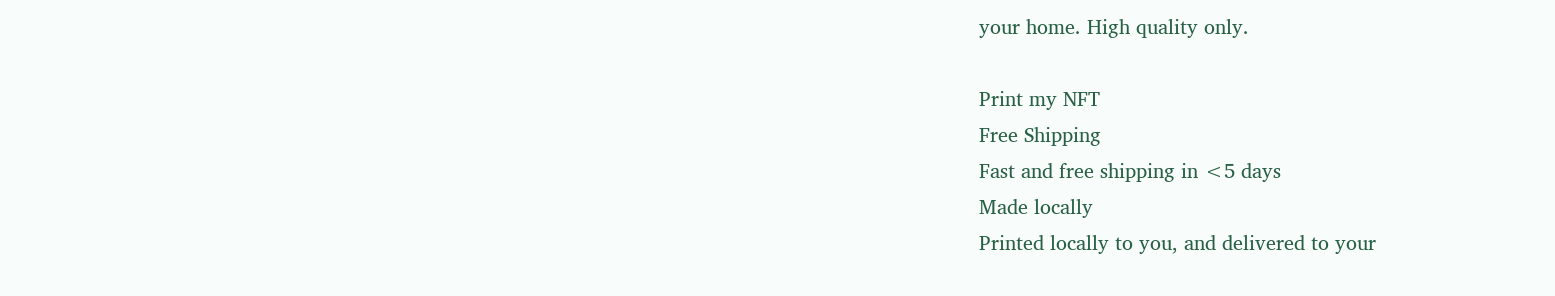your home. High quality only.

Print my NFT
Free Shipping
Fast and free shipping in <5 days
Made locally
Printed locally to you, and delivered to your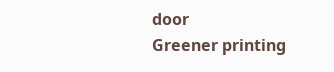door
Greener printing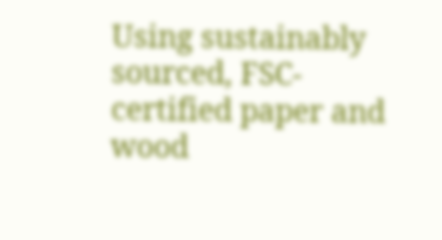Using sustainably sourced, FSC-certified paper and wood